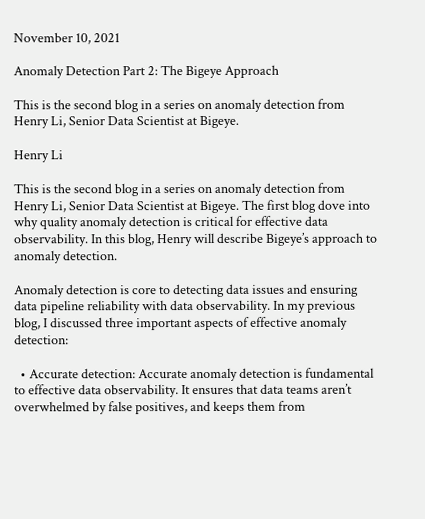November 10, 2021

Anomaly Detection Part 2: The Bigeye Approach

This is the second blog in a series on anomaly detection from Henry Li, Senior Data Scientist at Bigeye.

Henry Li

This is the second blog in a series on anomaly detection from Henry Li, Senior Data Scientist at Bigeye. The first blog dove into why quality anomaly detection is critical for effective data observability. In this blog, Henry will describe Bigeye’s approach to anomaly detection.

Anomaly detection is core to detecting data issues and ensuring data pipeline reliability with data observability. In my previous blog, I discussed three important aspects of effective anomaly detection:

  • Accurate detection: Accurate anomaly detection is fundamental to effective data observability. It ensures that data teams aren’t overwhelmed by false positives, and keeps them from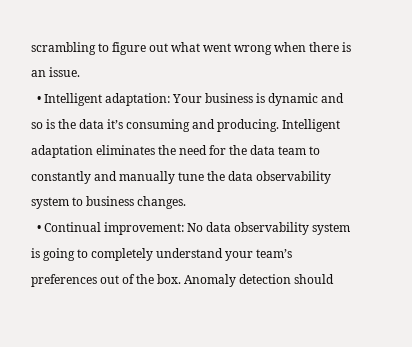scrambling to figure out what went wrong when there is an issue.
  • Intelligent adaptation: Your business is dynamic and so is the data it’s consuming and producing. Intelligent adaptation eliminates the need for the data team to constantly and manually tune the data observability system to business changes.
  • Continual improvement: No data observability system is going to completely understand your team’s preferences out of the box. Anomaly detection should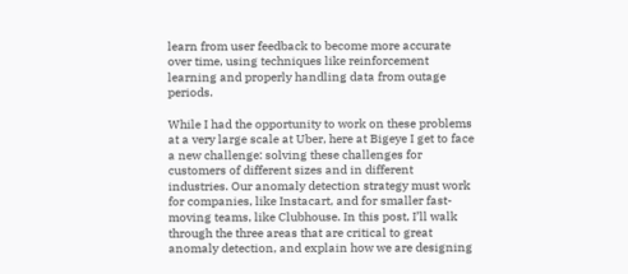learn from user feedback to become more accurate over time, using techniques like reinforcement learning and properly handling data from outage periods.

While I had the opportunity to work on these problems at a very large scale at Uber, here at Bigeye I get to face a new challenge: solving these challenges for customers of different sizes and in different industries. Our anomaly detection strategy must work for companies, like Instacart, and for smaller fast-moving teams, like Clubhouse. In this post, I’ll walk through the three areas that are critical to great anomaly detection, and explain how we are designing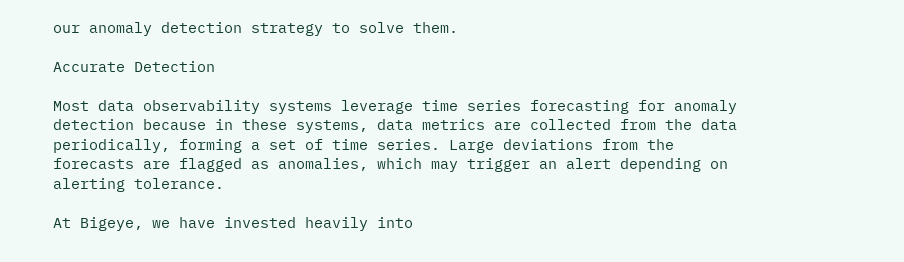our anomaly detection strategy to solve them.

Accurate Detection

Most data observability systems leverage time series forecasting for anomaly detection because in these systems, data metrics are collected from the data periodically, forming a set of time series. Large deviations from the forecasts are flagged as anomalies, which may trigger an alert depending on alerting tolerance.

At Bigeye, we have invested heavily into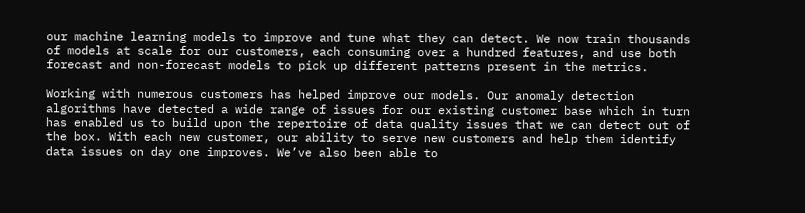our machine learning models to improve and tune what they can detect. We now train thousands of models at scale for our customers, each consuming over a hundred features, and use both forecast and non-forecast models to pick up different patterns present in the metrics.

Working with numerous customers has helped improve our models. Our anomaly detection algorithms have detected a wide range of issues for our existing customer base which in turn has enabled us to build upon the repertoire of data quality issues that we can detect out of the box. With each new customer, our ability to serve new customers and help them identify data issues on day one improves. We’ve also been able to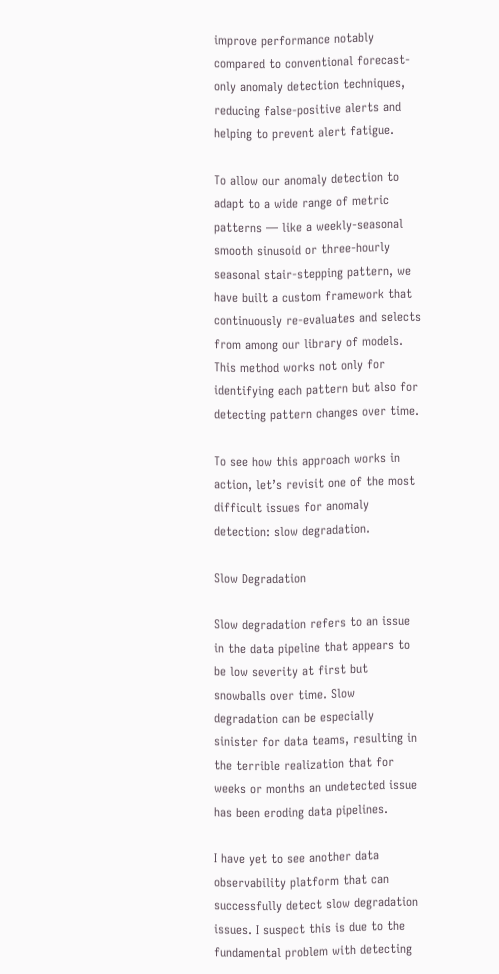improve performance notably compared to conventional forecast-only anomaly detection techniques, reducing false-positive alerts and helping to prevent alert fatigue.

To allow our anomaly detection to adapt to a wide range of metric patterns — like a weekly-seasonal smooth sinusoid or three-hourly seasonal stair-stepping pattern, we have built a custom framework that continuously re-evaluates and selects from among our library of models. This method works not only for identifying each pattern but also for detecting pattern changes over time.

To see how this approach works in action, let’s revisit one of the most difficult issues for anomaly detection: slow degradation.

Slow Degradation

Slow degradation refers to an issue in the data pipeline that appears to be low severity at first but snowballs over time. Slow degradation can be especially sinister for data teams, resulting in the terrible realization that for weeks or months an undetected issue has been eroding data pipelines.

I have yet to see another data observability platform that can successfully detect slow degradation issues. I suspect this is due to the fundamental problem with detecting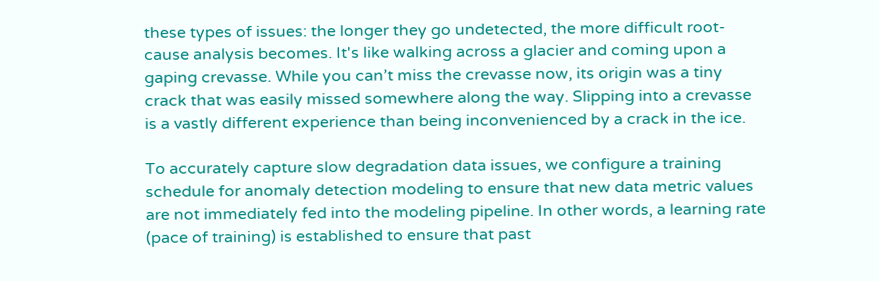these types of issues: the longer they go undetected, the more difficult root-cause analysis becomes. It's like walking across a glacier and coming upon a gaping crevasse. While you can’t miss the crevasse now, its origin was a tiny crack that was easily missed somewhere along the way. Slipping into a crevasse is a vastly different experience than being inconvenienced by a crack in the ice.

To accurately capture slow degradation data issues, we configure a training schedule for anomaly detection modeling to ensure that new data metric values are not immediately fed into the modeling pipeline. In other words, a learning rate (pace of training) is established to ensure that past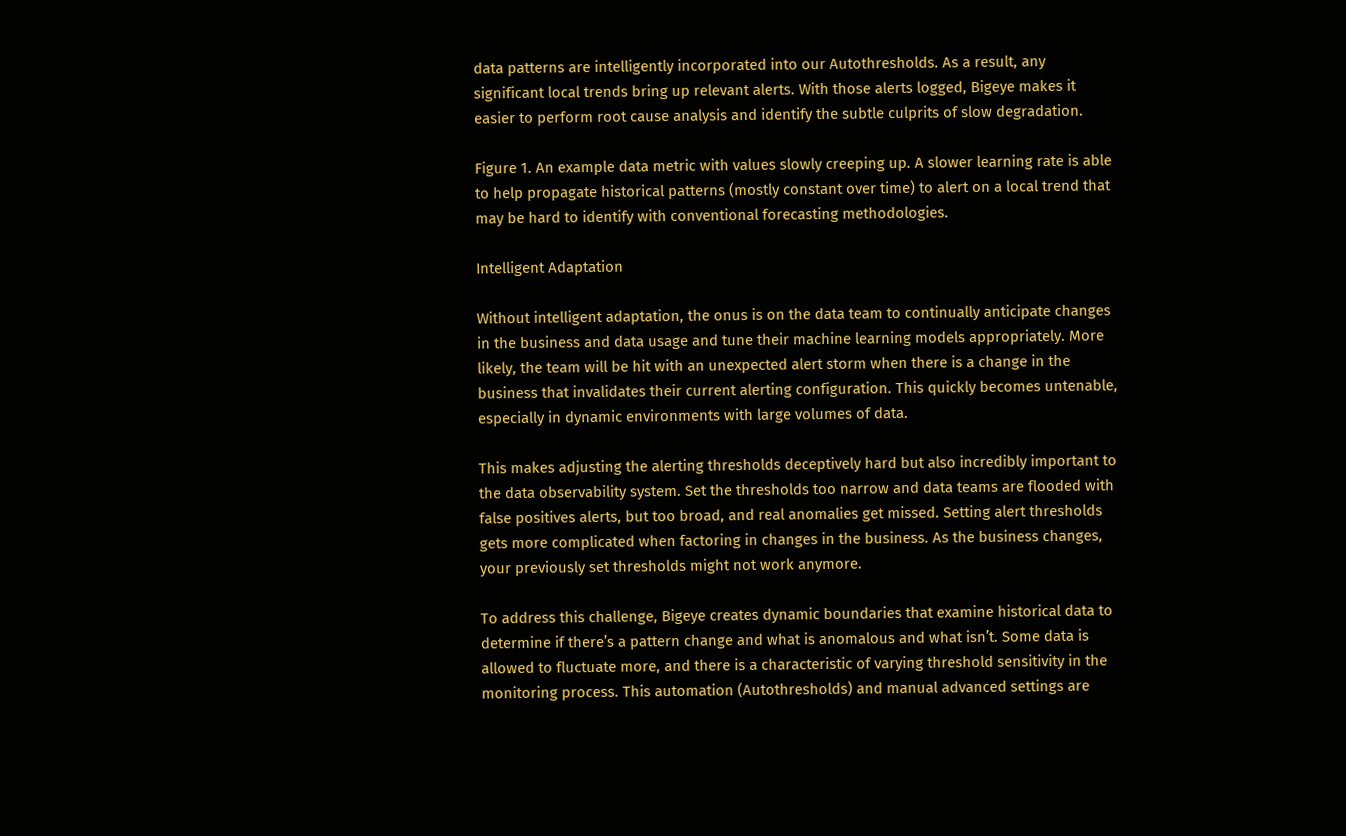data patterns are intelligently incorporated into our Autothresholds. As a result, any significant local trends bring up relevant alerts. With those alerts logged, Bigeye makes it easier to perform root cause analysis and identify the subtle culprits of slow degradation.

Figure 1. An example data metric with values slowly creeping up. A slower learning rate is able to help propagate historical patterns (mostly constant over time) to alert on a local trend that may be hard to identify with conventional forecasting methodologies.

Intelligent Adaptation

Without intelligent adaptation, the onus is on the data team to continually anticipate changes in the business and data usage and tune their machine learning models appropriately. More likely, the team will be hit with an unexpected alert storm when there is a change in the business that invalidates their current alerting configuration. This quickly becomes untenable, especially in dynamic environments with large volumes of data.

This makes adjusting the alerting thresholds deceptively hard but also incredibly important to the data observability system. Set the thresholds too narrow and data teams are flooded with false positives alerts, but too broad, and real anomalies get missed. Setting alert thresholds gets more complicated when factoring in changes in the business. As the business changes, your previously set thresholds might not work anymore.

To address this challenge, Bigeye creates dynamic boundaries that examine historical data to determine if there’s a pattern change and what is anomalous and what isn’t. Some data is allowed to fluctuate more, and there is a characteristic of varying threshold sensitivity in the monitoring process. This automation (Autothresholds) and manual advanced settings are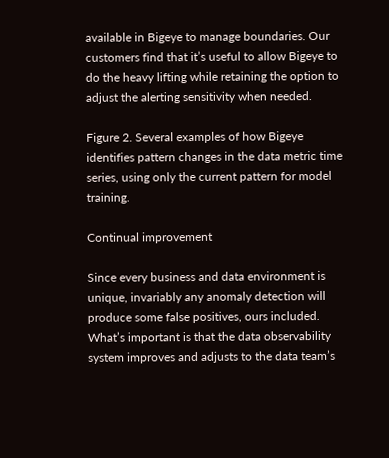available in Bigeye to manage boundaries. Our customers find that it’s useful to allow Bigeye to do the heavy lifting while retaining the option to adjust the alerting sensitivity when needed.

Figure 2. Several examples of how Bigeye identifies pattern changes in the data metric time series, using only the current pattern for model training.

Continual improvement

Since every business and data environment is unique, invariably any anomaly detection will produce some false positives, ours included. What’s important is that the data observability system improves and adjusts to the data team’s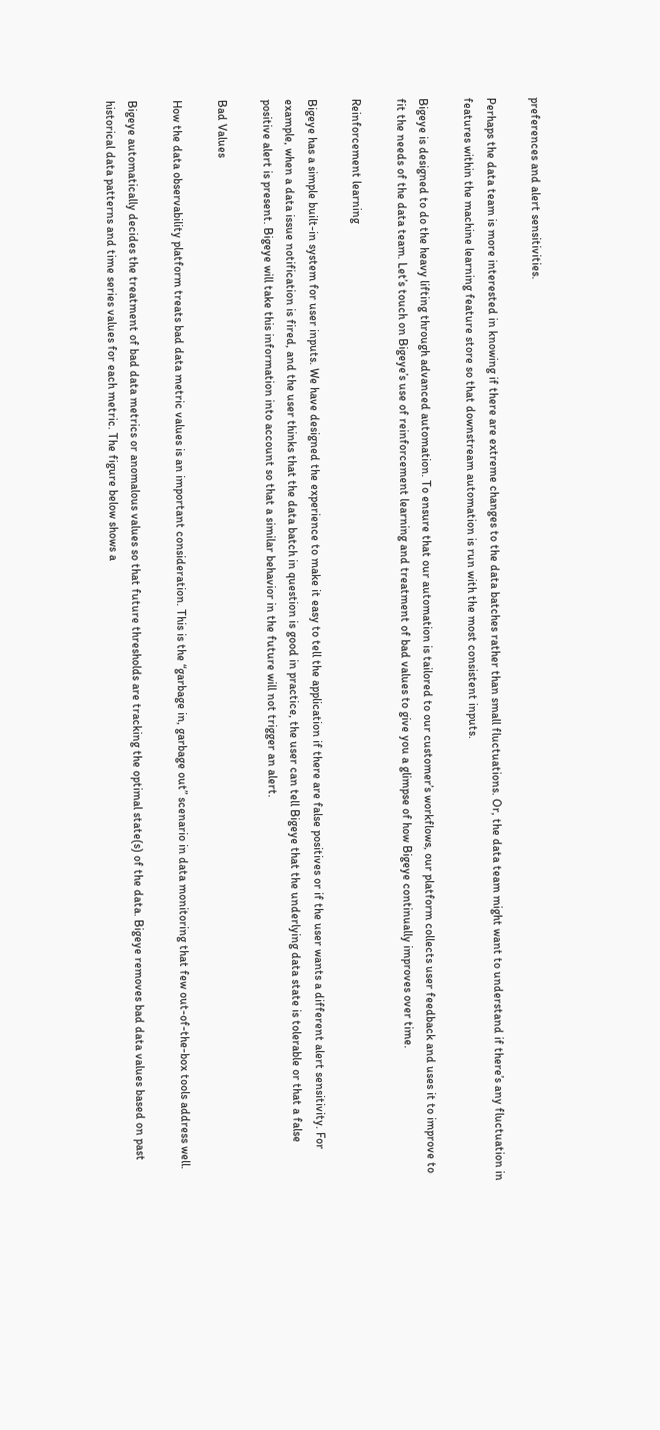preferences and alert sensitivities.

Perhaps the data team is more interested in knowing if there are extreme changes to the data batches rather than small fluctuations. Or, the data team might want to understand if there’s any fluctuation in features within the machine learning feature store so that downstream automation is run with the most consistent inputs.

Bigeye is designed to do the heavy lifting through advanced automation. To ensure that our automation is tailored to our customer’s workflows, our platform collects user feedback and uses it to improve to fit the needs of the data team. Let’s touch on Bigeye’s use of reinforcement learning and treatment of bad values to give you a glimpse of how Bigeye continually improves over time.

Reinforcement learning

Bigeye has a simple built-in system for user inputs. We have designed the experience to make it easy to tell the application if there are false positives or if the user wants a different alert sensitivity. For example, when a data issue notification is fired, and the user thinks that the data batch in question is good in practice, the user can tell Bigeye that the underlying data state is tolerable or that a false positive alert is present. Bigeye will take this information into account so that a similar behavior in the future will not trigger an alert.

Bad Values

How the data observability platform treats bad data metric values is an important consideration. This is the “garbage in, garbage out” scenario in data monitoring that few out-of-the-box tools address well.

Bigeye automatically decides the treatment of bad data metrics or anomalous values so that future thresholds are tracking the optimal state(s) of the data. Bigeye removes bad data values based on past historical data patterns and time series values for each metric. The figure below shows a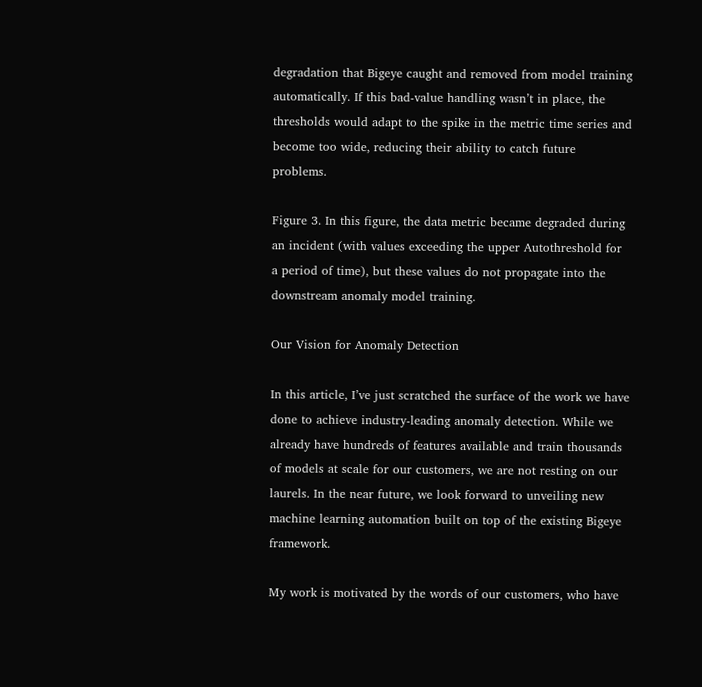degradation that Bigeye caught and removed from model training automatically. If this bad-value handling wasn’t in place, the thresholds would adapt to the spike in the metric time series and become too wide, reducing their ability to catch future problems.

Figure 3. In this figure, the data metric became degraded during an incident (with values exceeding the upper Autothreshold for a period of time), but these values do not propagate into the downstream anomaly model training.

Our Vision for Anomaly Detection

In this article, I’ve just scratched the surface of the work we have done to achieve industry-leading anomaly detection. While we already have hundreds of features available and train thousands of models at scale for our customers, we are not resting on our laurels. In the near future, we look forward to unveiling new machine learning automation built on top of the existing Bigeye framework.

My work is motivated by the words of our customers, who have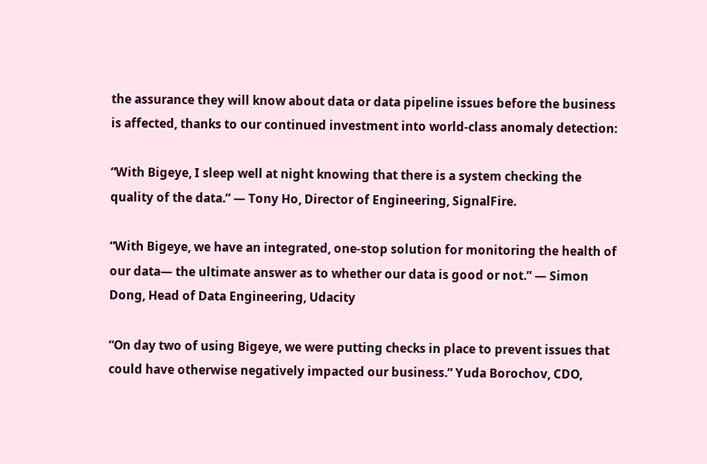the assurance they will know about data or data pipeline issues before the business is affected, thanks to our continued investment into world-class anomaly detection:

“With Bigeye, I sleep well at night knowing that there is a system checking the quality of the data.” — Tony Ho, Director of Engineering, SignalFire.

“With Bigeye, we have an integrated, one-stop solution for monitoring the health of our data— the ultimate answer as to whether our data is good or not.” — Simon Dong, Head of Data Engineering, Udacity

“On day two of using Bigeye, we were putting checks in place to prevent issues that could have otherwise negatively impacted our business.” Yuda Borochov, CDO,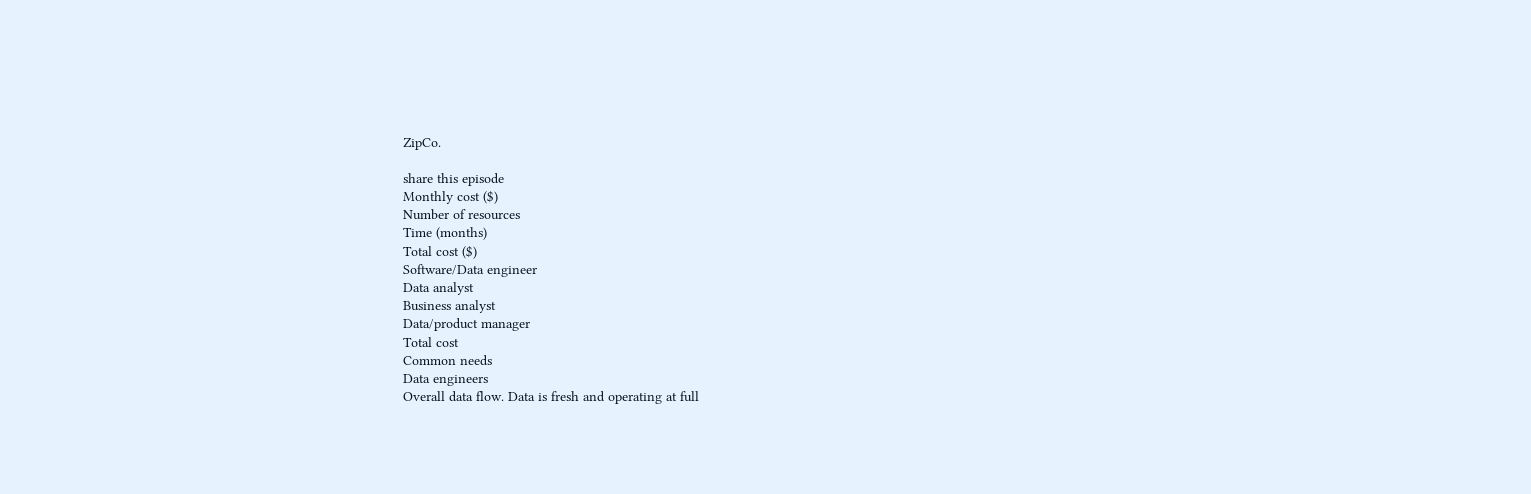ZipCo.

share this episode
Monthly cost ($)
Number of resources
Time (months)
Total cost ($)
Software/Data engineer
Data analyst
Business analyst
Data/product manager
Total cost
Common needs
Data engineers
Overall data flow. Data is fresh and operating at full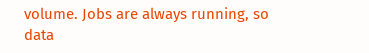volume. Jobs are always running, so data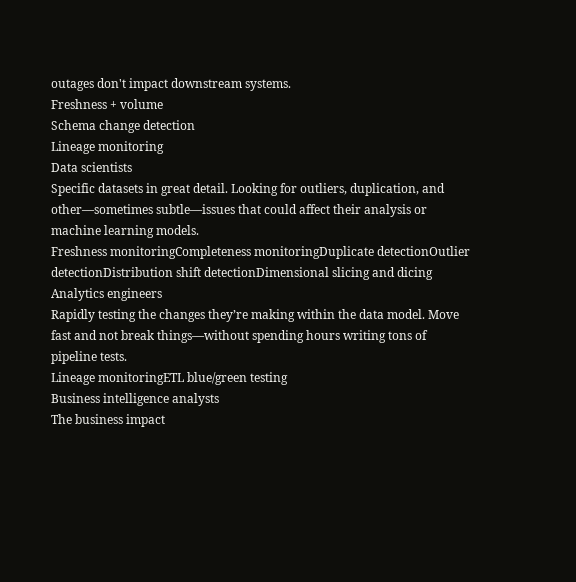outages don't impact downstream systems.
Freshness + volume
Schema change detection
Lineage monitoring
Data scientists
Specific datasets in great detail. Looking for outliers, duplication, and other—sometimes subtle—issues that could affect their analysis or machine learning models.
Freshness monitoringCompleteness monitoringDuplicate detectionOutlier detectionDistribution shift detectionDimensional slicing and dicing
Analytics engineers
Rapidly testing the changes they’re making within the data model. Move fast and not break things—without spending hours writing tons of pipeline tests.
Lineage monitoringETL blue/green testing
Business intelligence analysts
The business impact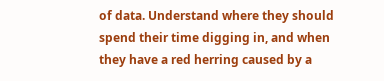of data. Understand where they should spend their time digging in, and when they have a red herring caused by a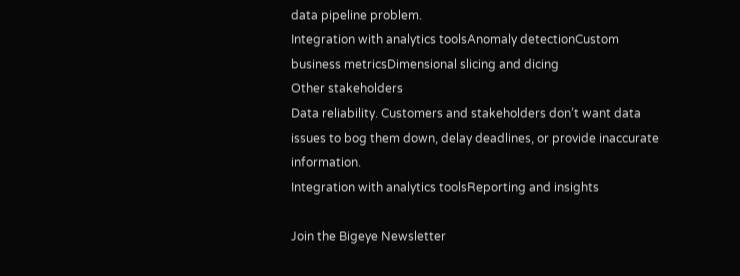data pipeline problem.
Integration with analytics toolsAnomaly detectionCustom business metricsDimensional slicing and dicing
Other stakeholders
Data reliability. Customers and stakeholders don’t want data issues to bog them down, delay deadlines, or provide inaccurate information.
Integration with analytics toolsReporting and insights

Join the Bigeye Newsletter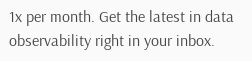1x per month. Get the latest in data observability right in your inbox.